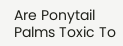Are Ponytail Palms Toxic To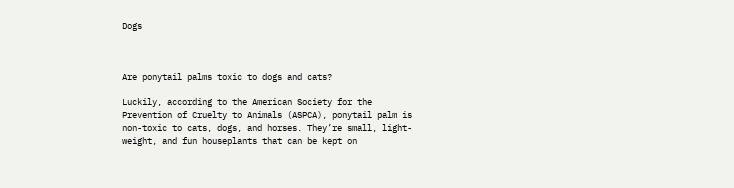Dogs



Are ponytail palms toxic to dogs and cats?

Luckily, according to the American Society for the Prevention of Cruelty to Animals (ASPCA), ponytail palm is non-toxic to cats, dogs, and horses. They’re small, light-weight, and fun houseplants that can be kept on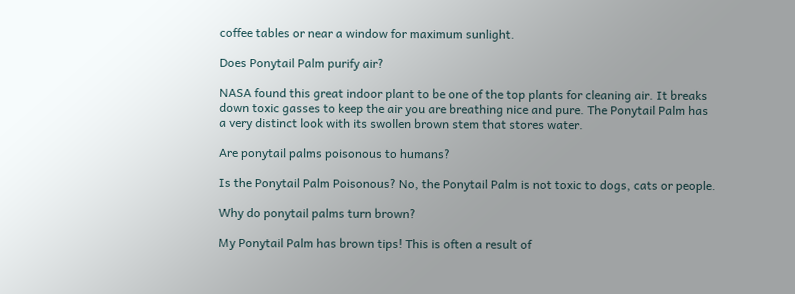coffee tables or near a window for maximum sunlight.

Does Ponytail Palm purify air?

NASA found this great indoor plant to be one of the top plants for cleaning air. It breaks down toxic gasses to keep the air you are breathing nice and pure. The Ponytail Palm has a very distinct look with its swollen brown stem that stores water.

Are ponytail palms poisonous to humans?

Is the Ponytail Palm Poisonous? No, the Ponytail Palm is not toxic to dogs, cats or people.

Why do ponytail palms turn brown?

My Ponytail Palm has brown tips! This is often a result of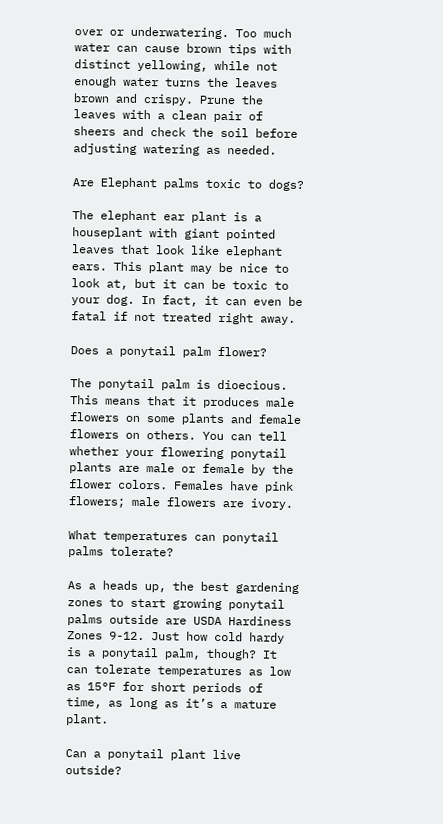over or underwatering. Too much water can cause brown tips with distinct yellowing, while not enough water turns the leaves brown and crispy. Prune the leaves with a clean pair of sheers and check the soil before adjusting watering as needed.

Are Elephant palms toxic to dogs?

The elephant ear plant is a houseplant with giant pointed leaves that look like elephant ears. This plant may be nice to look at, but it can be toxic to your dog. In fact, it can even be fatal if not treated right away.

Does a ponytail palm flower?

The ponytail palm is dioecious. This means that it produces male flowers on some plants and female flowers on others. You can tell whether your flowering ponytail plants are male or female by the flower colors. Females have pink flowers; male flowers are ivory.

What temperatures can ponytail palms tolerate?

As a heads up, the best gardening zones to start growing ponytail palms outside are USDA Hardiness Zones 9-12. Just how cold hardy is a ponytail palm, though? It can tolerate temperatures as low as 15°F for short periods of time, as long as it’s a mature plant.

Can a ponytail plant live outside?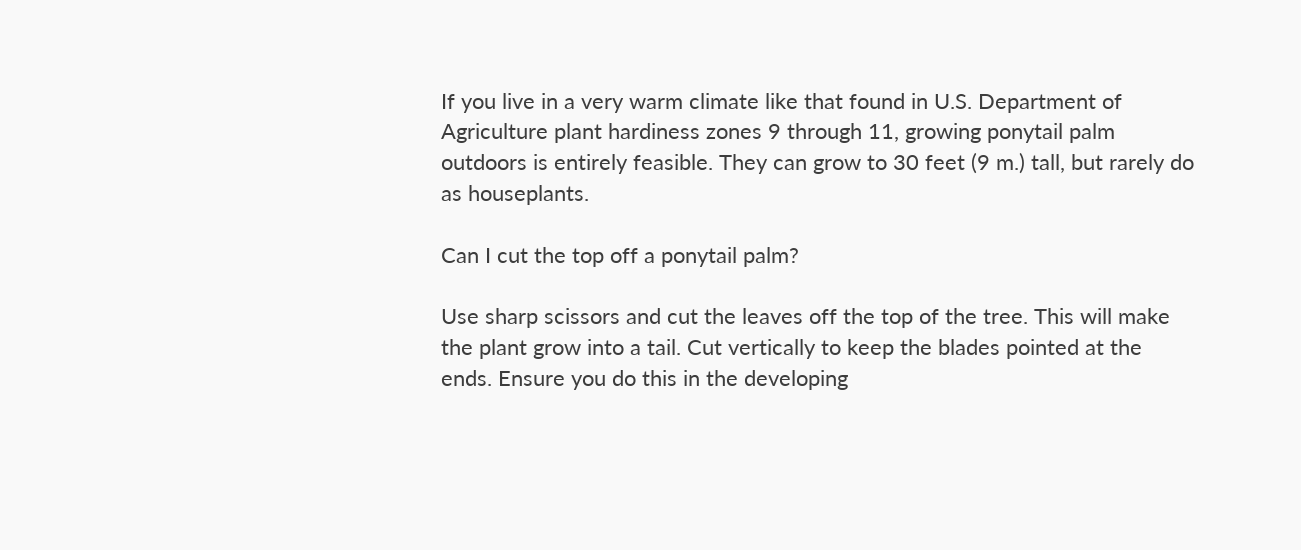If you live in a very warm climate like that found in U.S. Department of Agriculture plant hardiness zones 9 through 11, growing ponytail palm outdoors is entirely feasible. They can grow to 30 feet (9 m.) tall, but rarely do as houseplants.

Can I cut the top off a ponytail palm?

Use sharp scissors and cut the leaves off the top of the tree. This will make the plant grow into a tail. Cut vertically to keep the blades pointed at the ends. Ensure you do this in the developing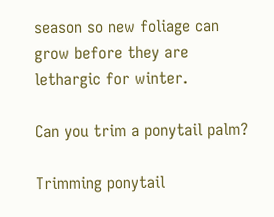season so new foliage can grow before they are lethargic for winter.

Can you trim a ponytail palm?

Trimming ponytail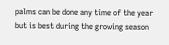palms can be done any time of the year but is best during the growing season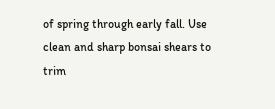of spring through early fall. Use clean and sharp bonsai shears to trim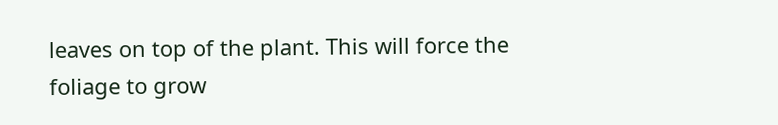leaves on top of the plant. This will force the foliage to grow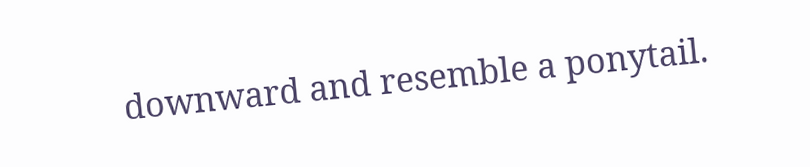downward and resemble a ponytail.